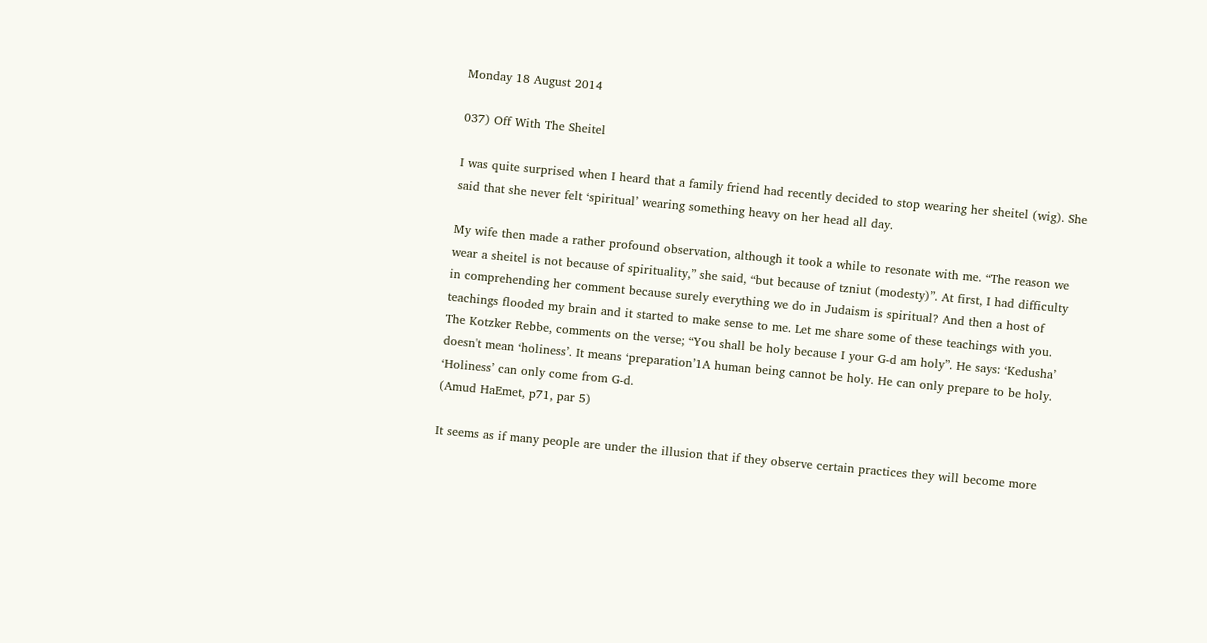Monday 18 August 2014

037) Off With The Sheitel

I was quite surprised when I heard that a family friend had recently decided to stop wearing her sheitel (wig). She said that she never felt ‘spiritual’ wearing something heavy on her head all day.

My wife then made a rather profound observation, although it took a while to resonate with me. “The reason we wear a sheitel is not because of spirituality,” she said, “but because of tzniut (modesty)”. At first, I had difficulty in comprehending her comment because surely everything we do in Judaism is spiritual? And then a host of teachings flooded my brain and it started to make sense to me. Let me share some of these teachings with you.
The Kotzker Rebbe, comments on the verse; “You shall be holy because I your G-d am holy”. He says: ‘Kedusha’ doesn't mean ‘holiness’. It means ‘preparation’1A human being cannot be holy. He can only prepare to be holy. ‘Holiness’ can only come from G-d.
(Amud HaEmet, p71, par 5)

It seems as if many people are under the illusion that if they observe certain practices they will become more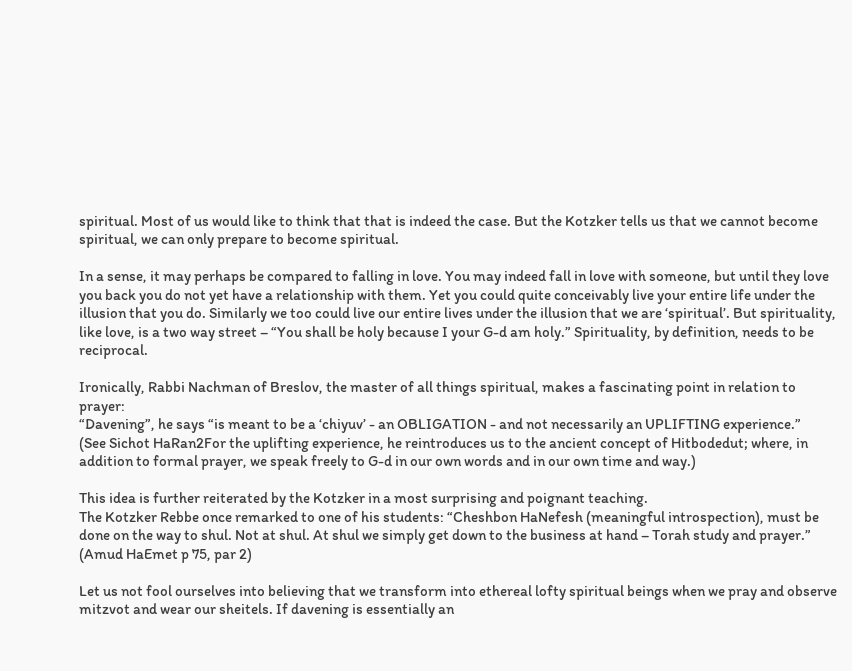spiritual. Most of us would like to think that that is indeed the case. But the Kotzker tells us that we cannot become spiritual, we can only prepare to become spiritual.

In a sense, it may perhaps be compared to falling in love. You may indeed fall in love with someone, but until they love you back you do not yet have a relationship with them. Yet you could quite conceivably live your entire life under the illusion that you do. Similarly we too could live our entire lives under the illusion that we are ‘spiritual’. But spirituality, like love, is a two way street – “You shall be holy because I your G-d am holy.” Spirituality, by definition, needs to be reciprocal.

Ironically, Rabbi Nachman of Breslov, the master of all things spiritual, makes a fascinating point in relation to prayer:
“Davening”, he says “is meant to be a ‘chiyuv’ - an OBLIGATION - and not necessarily an UPLIFTING experience.”
(See Sichot HaRan2For the uplifting experience, he reintroduces us to the ancient concept of Hitbodedut; where, in addition to formal prayer, we speak freely to G-d in our own words and in our own time and way.)

This idea is further reiterated by the Kotzker in a most surprising and poignant teaching.
The Kotzker Rebbe once remarked to one of his students: “Cheshbon HaNefesh (meaningful introspection), must be done on the way to shul. Not at shul. At shul we simply get down to the business at hand – Torah study and prayer.”
(Amud HaEmet p 75, par 2)

Let us not fool ourselves into believing that we transform into ethereal lofty spiritual beings when we pray and observe mitzvot and wear our sheitels. If davening is essentially an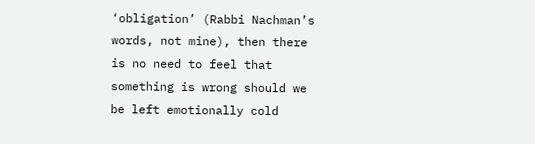‘obligation’ (Rabbi Nachman’s words, not mine), then there is no need to feel that something is wrong should we be left emotionally cold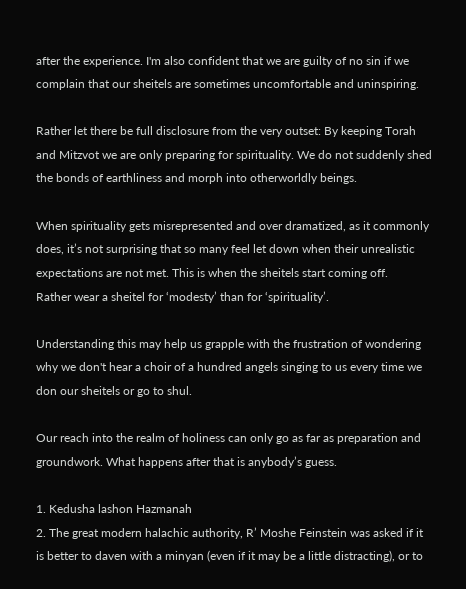after the experience. I'm also confident that we are guilty of no sin if we complain that our sheitels are sometimes uncomfortable and uninspiring.

Rather let there be full disclosure from the very outset: By keeping Torah and Mitzvot we are only preparing for spirituality. We do not suddenly shed the bonds of earthliness and morph into otherworldly beings.

When spirituality gets misrepresented and over dramatized, as it commonly does, it’s not surprising that so many feel let down when their unrealistic expectations are not met. This is when the sheitels start coming off.
Rather wear a sheitel for ‘modesty’ than for ‘spirituality’.

Understanding this may help us grapple with the frustration of wondering why we don't hear a choir of a hundred angels singing to us every time we don our sheitels or go to shul.

Our reach into the realm of holiness can only go as far as preparation and groundwork. What happens after that is anybody’s guess.

1. Kedusha lashon Hazmanah
2. The great modern halachic authority, R’ Moshe Feinstein was asked if it is better to daven with a minyan (even if it may be a little distracting), or to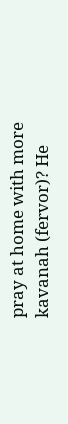pray at home with more kavanah (fervor)? He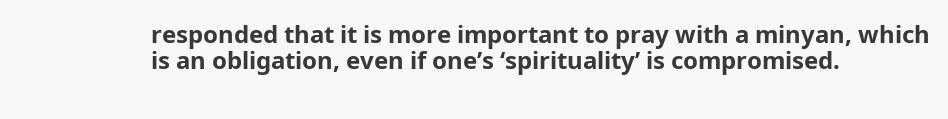responded that it is more important to pray with a minyan, which is an obligation, even if one’s ‘spirituality’ is compromised.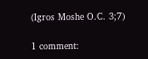(Igros Moshe O.C. 3;7)

1 comment: